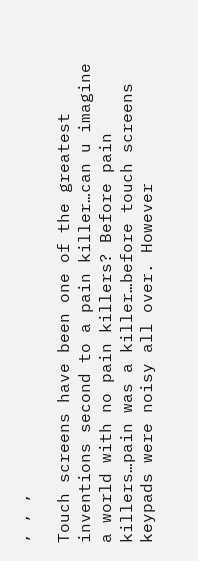, , ,

Touch screens have been one of the greatest inventions second to a pain killer…can u imagine a world with no pain killers? Before pain killers…pain was a killer…before touch screens keypads were noisy all over. However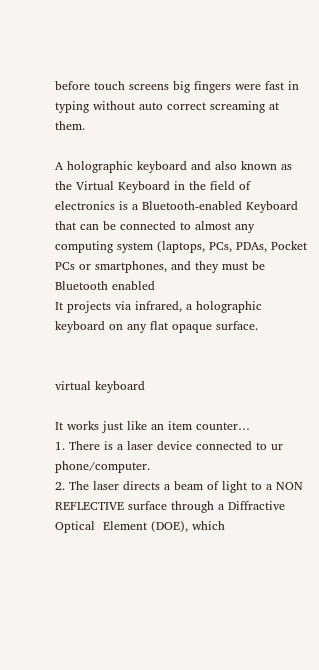before touch screens big fingers were fast in typing without auto correct screaming at them.

A holographic keyboard and also known as the Virtual Keyboard in the field of electronics is a Bluetooth-enabled Keyboard that can be connected to almost any
computing system (laptops, PCs, PDAs, Pocket PCs or smartphones, and they must be Bluetooth enabled
It projects via infrared, a holographic
keyboard on any flat opaque surface.


virtual keyboard

It works just like an item counter…
1. There is a laser device connected to ur phone/computer.
2. The laser directs a beam of light to a NON REFLECTIVE surface through a Diffractive Optical  Element (DOE), which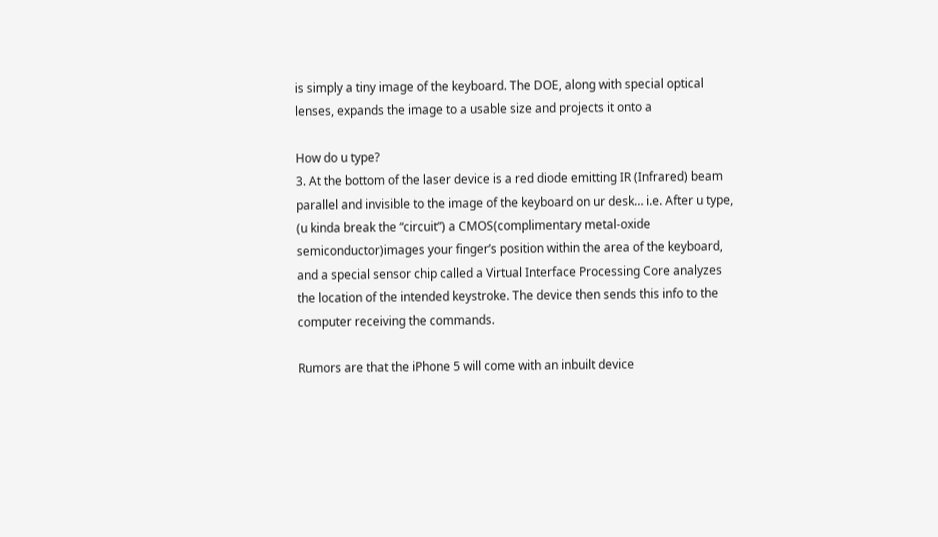is simply a tiny image of the keyboard. The DOE, along with special optical lenses, expands the image to a usable size and projects it onto a

How do u type?
3. At the bottom of the laser device is a red diode emitting IR (Infrared) beam parallel and invisible to the image of the keyboard on ur desk… i.e. After u type, (u kinda break the “circuit”) a CMOS(complimentary metal-oxide semiconductor)images your finger’s position within the area of the keyboard, and a special sensor chip called a Virtual Interface Processing Core analyzes the location of the intended keystroke. The device then sends this info to the computer receiving the commands.

Rumors are that the iPhone 5 will come with an inbuilt device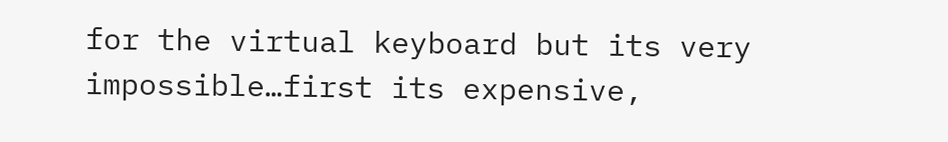for the virtual keyboard but its very impossible…first its expensive,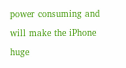power consuming and will make the iPhone huge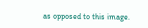as opposed to this image.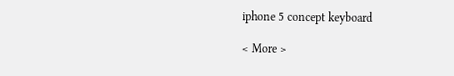iphone 5 concept keyboard

< More >